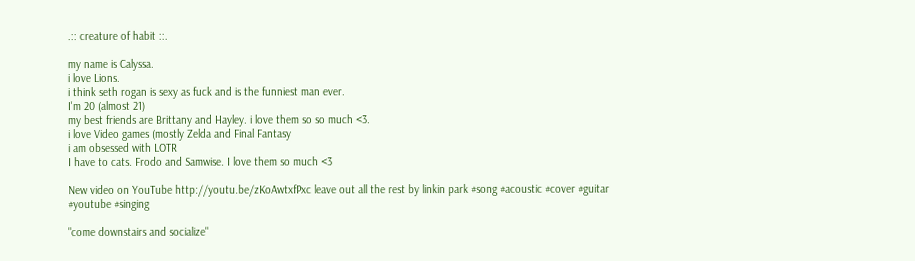.:: creature of habit ::.

my name is Calyssa.
i love Lions.
i think seth rogan is sexy as fuck and is the funniest man ever.
I'm 20 (almost 21)
my best friends are Brittany and Hayley. i love them so so much <3.
i love Video games (mostly Zelda and Final Fantasy
i am obsessed with LOTR
I have to cats. Frodo and Samwise. I love them so much <3

New video on YouTube http://youtu.be/zKoAwtxfPxc leave out all the rest by linkin park #song #acoustic #cover #guitar #youtube #singing

"come downstairs and socialize"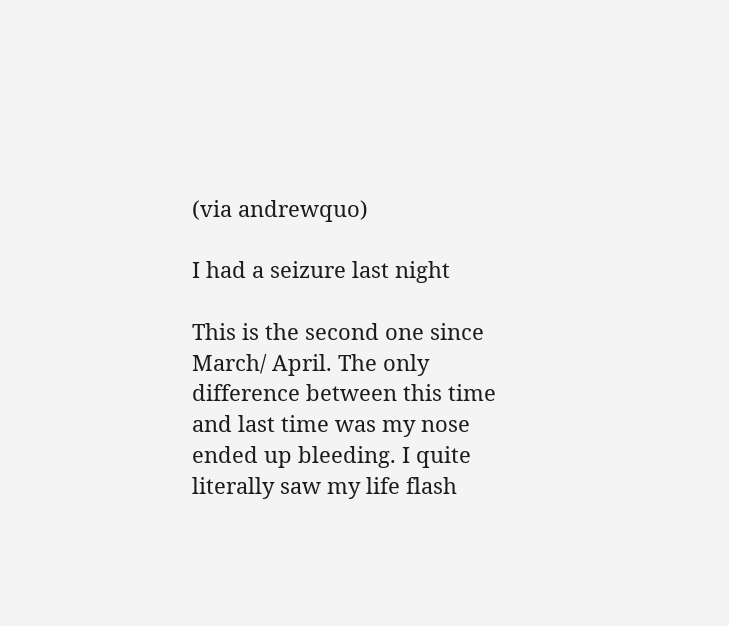(via andrewquo)

I had a seizure last night

This is the second one since March/ April. The only difference between this time and last time was my nose ended up bleeding. I quite literally saw my life flash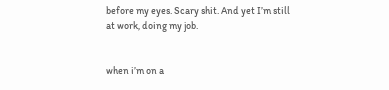before my eyes. Scary shit. And yet I’m still at work, doing my job.


when i’m on a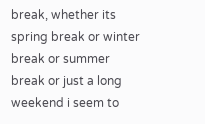break, whether its spring break or winter break or summer break or just a long weekend i seem to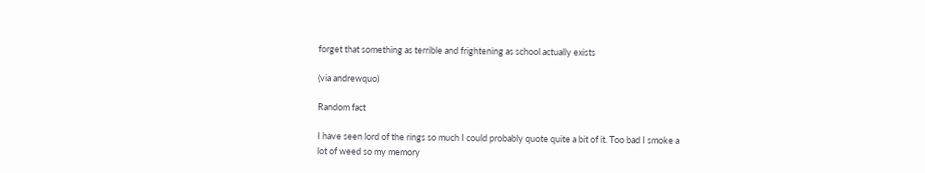forget that something as terrible and frightening as school actually exists

(via andrewquo)

Random fact

I have seen lord of the rings so much I could probably quote quite a bit of it. Too bad I smoke a lot of weed so my memory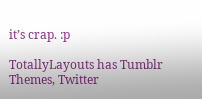it’s crap. :p

TotallyLayouts has Tumblr Themes, Twitter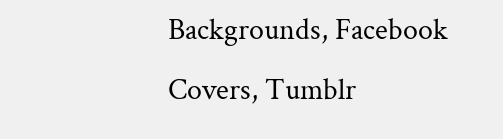Backgrounds, Facebook Covers, Tumblr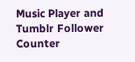Music Player and Tumblr Follower Counter